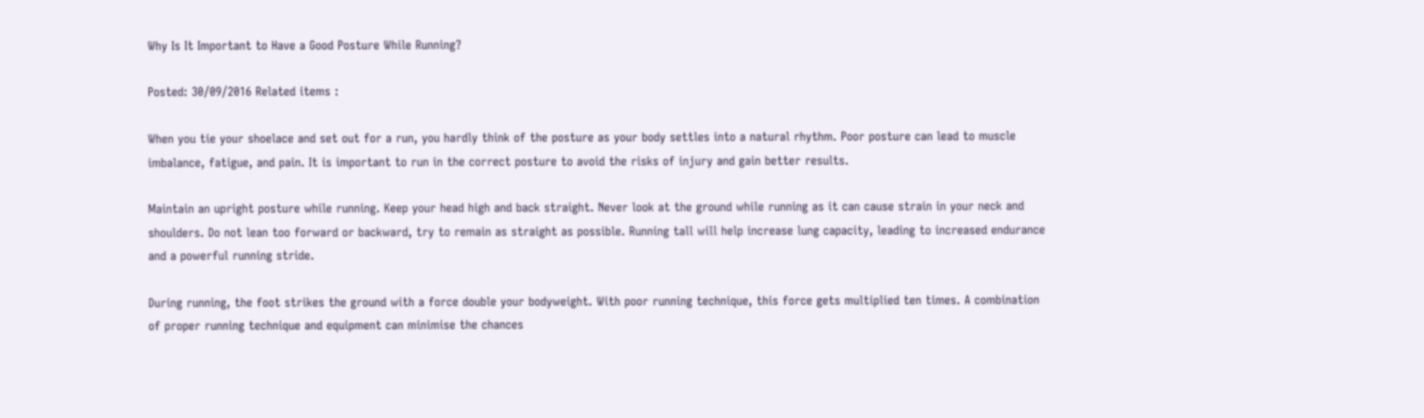Why Is It Important to Have a Good Posture While Running?

Posted: 30/09/2016 Related items :

When you tie your shoelace and set out for a run, you hardly think of the posture as your body settles into a natural rhythm. Poor posture can lead to muscle imbalance, fatigue, and pain. It is important to run in the correct posture to avoid the risks of injury and gain better results.

Maintain an upright posture while running. Keep your head high and back straight. Never look at the ground while running as it can cause strain in your neck and shoulders. Do not lean too forward or backward, try to remain as straight as possible. Running tall will help increase lung capacity, leading to increased endurance and a powerful running stride.

During running, the foot strikes the ground with a force double your bodyweight. With poor running technique, this force gets multiplied ten times. A combination of proper running technique and equipment can minimise the chances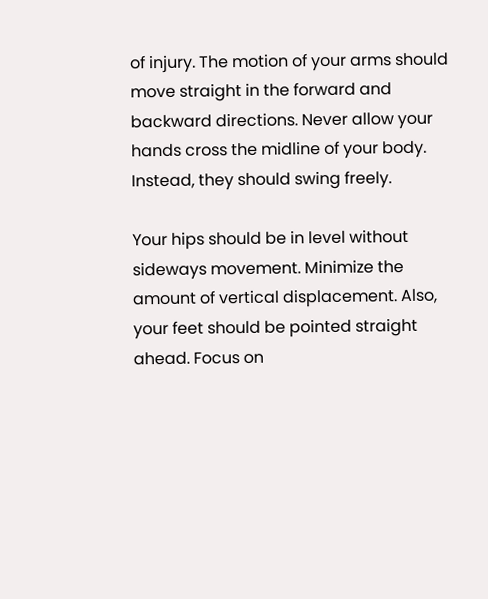of injury. The motion of your arms should move straight in the forward and backward directions. Never allow your hands cross the midline of your body. Instead, they should swing freely.

Your hips should be in level without sideways movement. Minimize the amount of vertical displacement. Also, your feet should be pointed straight ahead. Focus on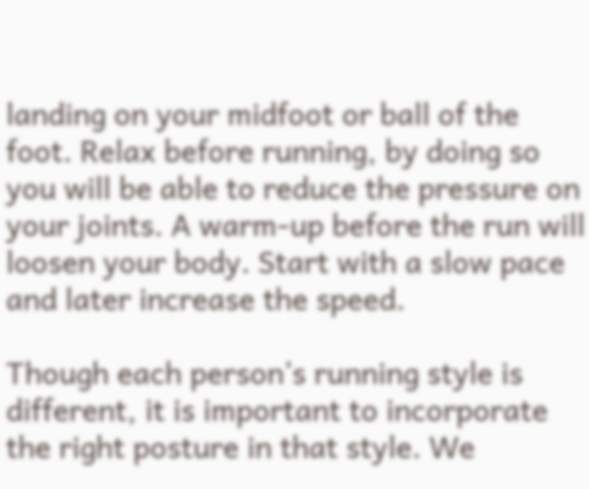landing on your midfoot or ball of the foot. Relax before running, by doing so you will be able to reduce the pressure on your joints. A warm-up before the run will loosen your body. Start with a slow pace and later increase the speed.

Though each person’s running style is different, it is important to incorporate the right posture in that style. We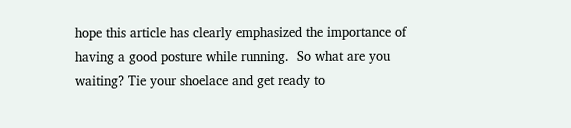hope this article has clearly emphasized the importance of having a good posture while running.  So what are you waiting? Tie your shoelace and get ready to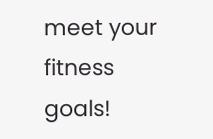meet your fitness goals!